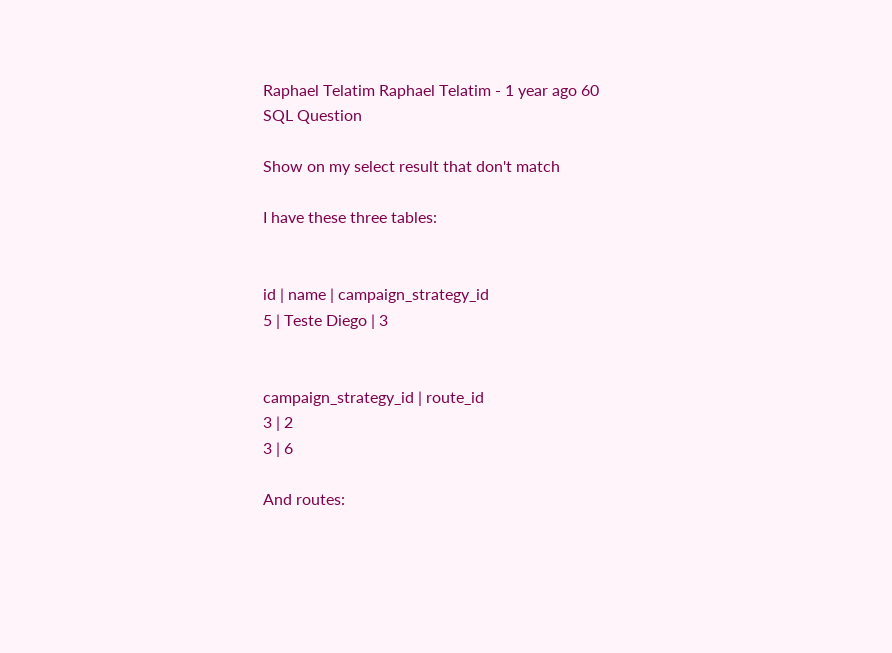Raphael Telatim Raphael Telatim - 1 year ago 60
SQL Question

Show on my select result that don't match

I have these three tables:


id | name | campaign_strategy_id
5 | Teste Diego | 3


campaign_strategy_id | route_id
3 | 2
3 | 6

And routes: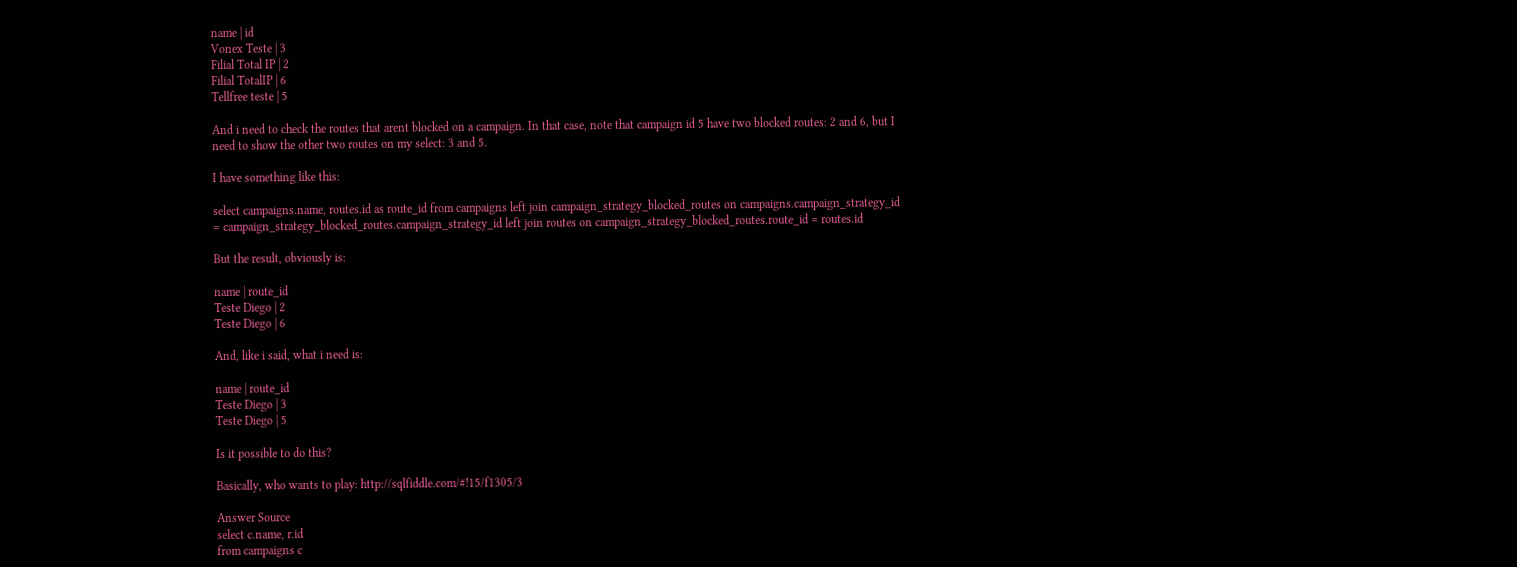name | id
Vonex Teste | 3
Filial Total IP | 2
Filial TotalIP | 6
Tellfree teste | 5

And i need to check the routes that arent blocked on a campaign. In that case, note that campaign id 5 have two blocked routes: 2 and 6, but I need to show the other two routes on my select: 3 and 5.

I have something like this:

select campaigns.name, routes.id as route_id from campaigns left join campaign_strategy_blocked_routes on campaigns.campaign_strategy_id = campaign_strategy_blocked_routes.campaign_strategy_id left join routes on campaign_strategy_blocked_routes.route_id = routes.id

But the result, obviously is:

name | route_id
Teste Diego | 2
Teste Diego | 6

And, like i said, what i need is:

name | route_id
Teste Diego | 3
Teste Diego | 5

Is it possible to do this?

Basically, who wants to play: http://sqlfiddle.com/#!15/f1305/3

Answer Source
select c.name, r.id
from campaigns c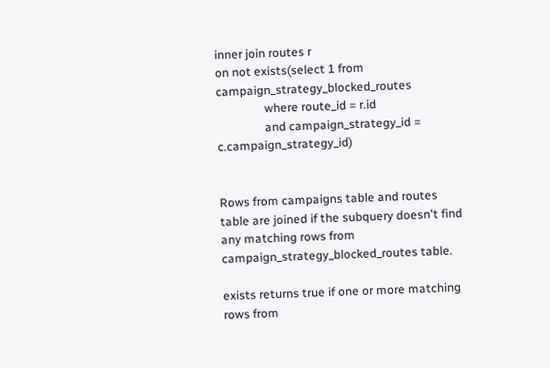inner join routes r
on not exists(select 1 from campaign_strategy_blocked_routes
                where route_id = r.id
                and campaign_strategy_id = c.campaign_strategy_id)


Rows from campaigns table and routes table are joined if the subquery doesn't find any matching rows from campaign_strategy_blocked_routes table.

exists returns true if one or more matching rows from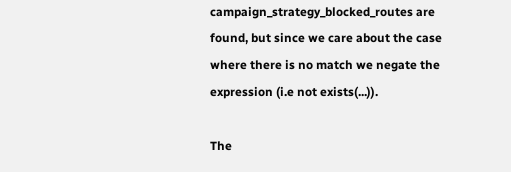campaign_strategy_blocked_routes are found, but since we care about the case where there is no match we negate the expression (i.e not exists(...)).

The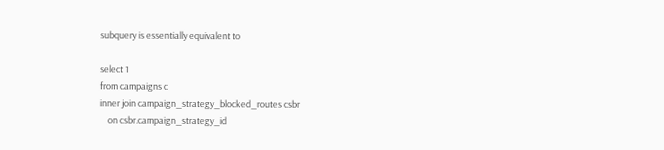subquery is essentially equivalent to

select 1
from campaigns c
inner join campaign_strategy_blocked_routes csbr
    on csbr.campaign_strategy_id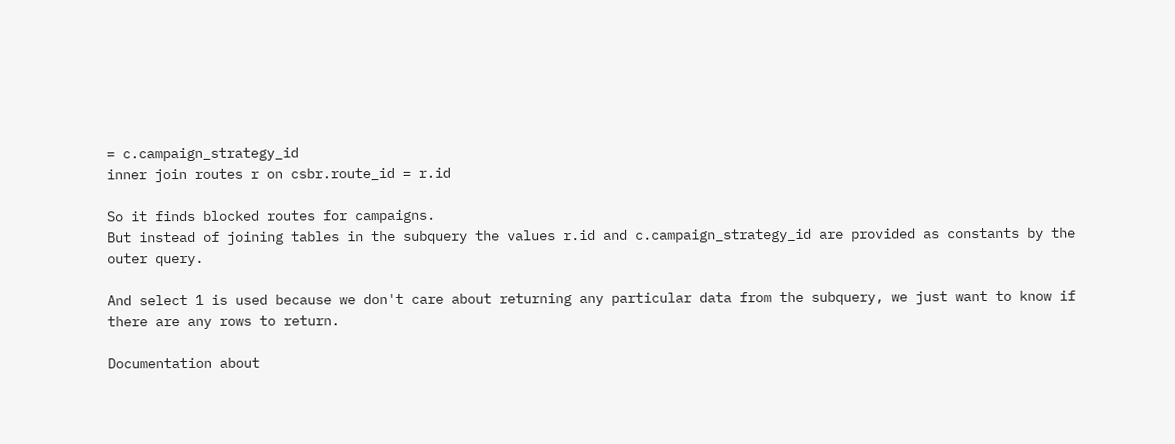= c.campaign_strategy_id
inner join routes r on csbr.route_id = r.id

So it finds blocked routes for campaigns.
But instead of joining tables in the subquery the values r.id and c.campaign_strategy_id are provided as constants by the outer query.

And select 1 is used because we don't care about returning any particular data from the subquery, we just want to know if there are any rows to return.

Documentation about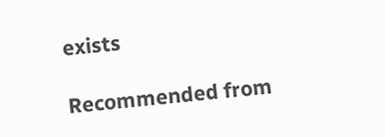exists

Recommended from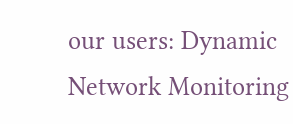our users: Dynamic Network Monitoring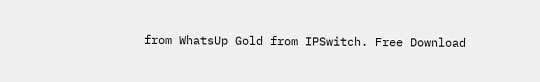from WhatsUp Gold from IPSwitch. Free Download